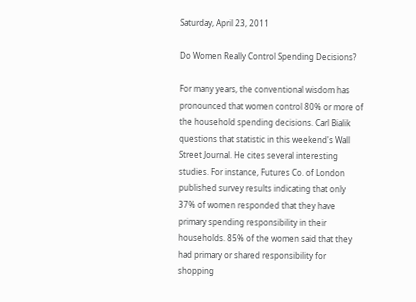Saturday, April 23, 2011

Do Women Really Control Spending Decisions?

For many years, the conventional wisdom has pronounced that women control 80% or more of the household spending decisions. Carl Bialik questions that statistic in this weekend's Wall Street Journal. He cites several interesting studies. For instance, Futures Co. of London published survey results indicating that only 37% of women responded that they have primary spending responsibility in their households. 85% of the women said that they had primary or shared responsibility for shopping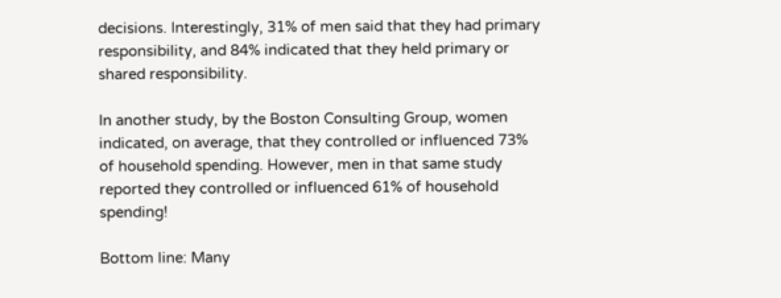decisions. Interestingly, 31% of men said that they had primary responsibility, and 84% indicated that they held primary or shared responsibility.

In another study, by the Boston Consulting Group, women indicated, on average, that they controlled or influenced 73% of household spending. However, men in that same study reported they controlled or influenced 61% of household spending!

Bottom line: Many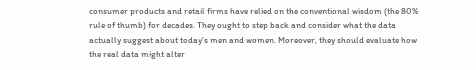consumer products and retail firms have relied on the conventional wisdom (the 80% rule of thumb) for decades. They ought to step back and consider what the data actually suggest about today's men and women. Moreover, they should evaluate how the real data might alter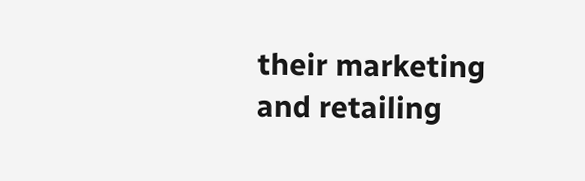their marketing and retailing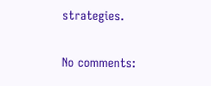strategies.

No comments: